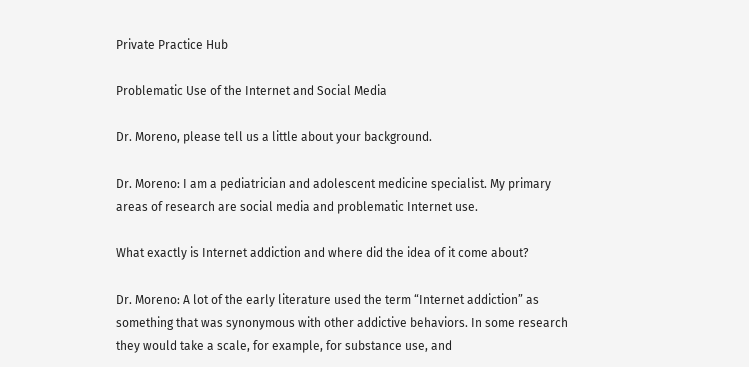Private Practice Hub

Problematic Use of the Internet and Social Media

Dr. Moreno, please tell us a little about your background.

Dr. Moreno: I am a pediatrician and adolescent medicine specialist. My primary areas of research are social media and problematic Internet use.

What exactly is Internet addiction and where did the idea of it come about?

Dr. Moreno: A lot of the early literature used the term “Internet addiction” as something that was synonymous with other addictive behaviors. In some research they would take a scale, for example, for substance use, and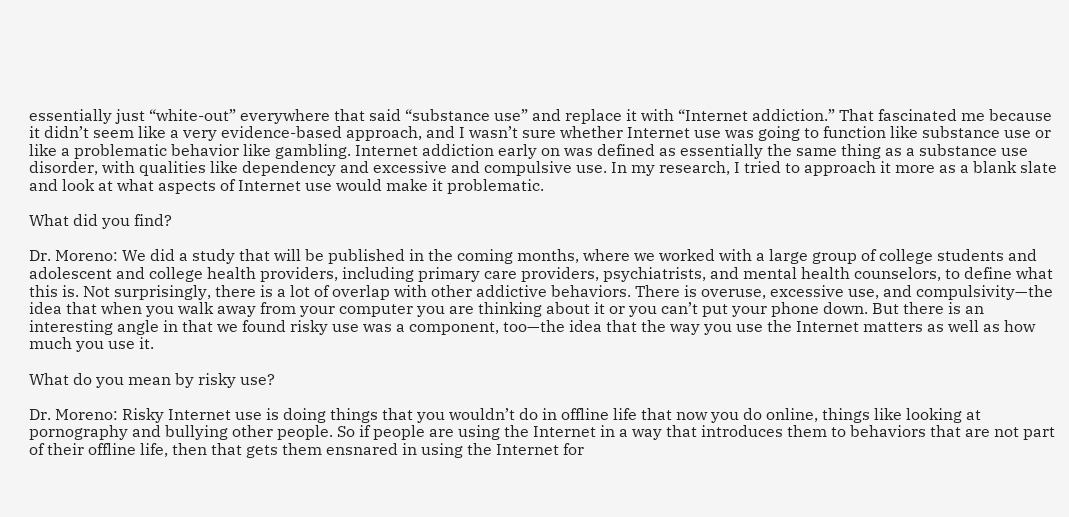essentially just “white-out” everywhere that said “substance use” and replace it with “Internet addiction.” That fascinated me because it didn’t seem like a very evidence-based approach, and I wasn’t sure whether Internet use was going to function like substance use or like a problematic behavior like gambling. Internet addiction early on was defined as essentially the same thing as a substance use disorder, with qualities like dependency and excessive and compulsive use. In my research, I tried to approach it more as a blank slate and look at what aspects of Internet use would make it problematic.

What did you find?

Dr. Moreno: We did a study that will be published in the coming months, where we worked with a large group of college students and adolescent and college health providers, including primary care providers, psychiatrists, and mental health counselors, to define what this is. Not surprisingly, there is a lot of overlap with other addictive behaviors. There is overuse, excessive use, and compulsivity—the idea that when you walk away from your computer you are thinking about it or you can’t put your phone down. But there is an interesting angle in that we found risky use was a component, too—the idea that the way you use the Internet matters as well as how much you use it.

What do you mean by risky use?

Dr. Moreno: Risky Internet use is doing things that you wouldn’t do in offline life that now you do online, things like looking at pornography and bullying other people. So if people are using the Internet in a way that introduces them to behaviors that are not part of their offline life, then that gets them ensnared in using the Internet for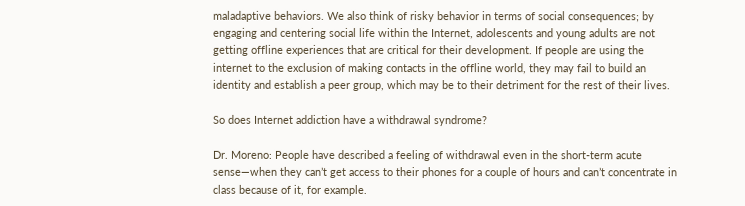maladaptive behaviors. We also think of risky behavior in terms of social consequences; by engaging and centering social life within the Internet, adolescents and young adults are not getting offline experiences that are critical for their development. If people are using the internet to the exclusion of making contacts in the offline world, they may fail to build an identity and establish a peer group, which may be to their detriment for the rest of their lives.

So does Internet addiction have a withdrawal syndrome?

Dr. Moreno: People have described a feeling of withdrawal even in the short-term acute sense—when they can’t get access to their phones for a couple of hours and can’t concentrate in class because of it, for example.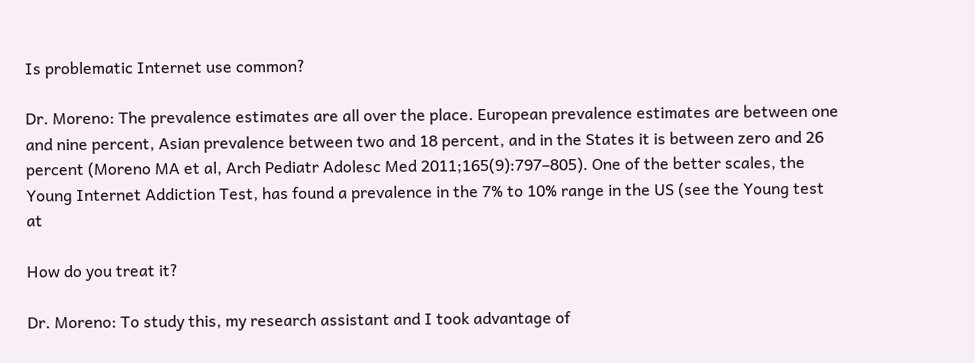Is problematic Internet use common?

Dr. Moreno: The prevalence estimates are all over the place. European prevalence estimates are between one and nine percent, Asian prevalence between two and 18 percent, and in the States it is between zero and 26 percent (Moreno MA et al, Arch Pediatr Adolesc Med 2011;165(9):797–805). One of the better scales, the Young Internet Addiction Test, has found a prevalence in the 7% to 10% range in the US (see the Young test at

How do you treat it?

Dr. Moreno: To study this, my research assistant and I took advantage of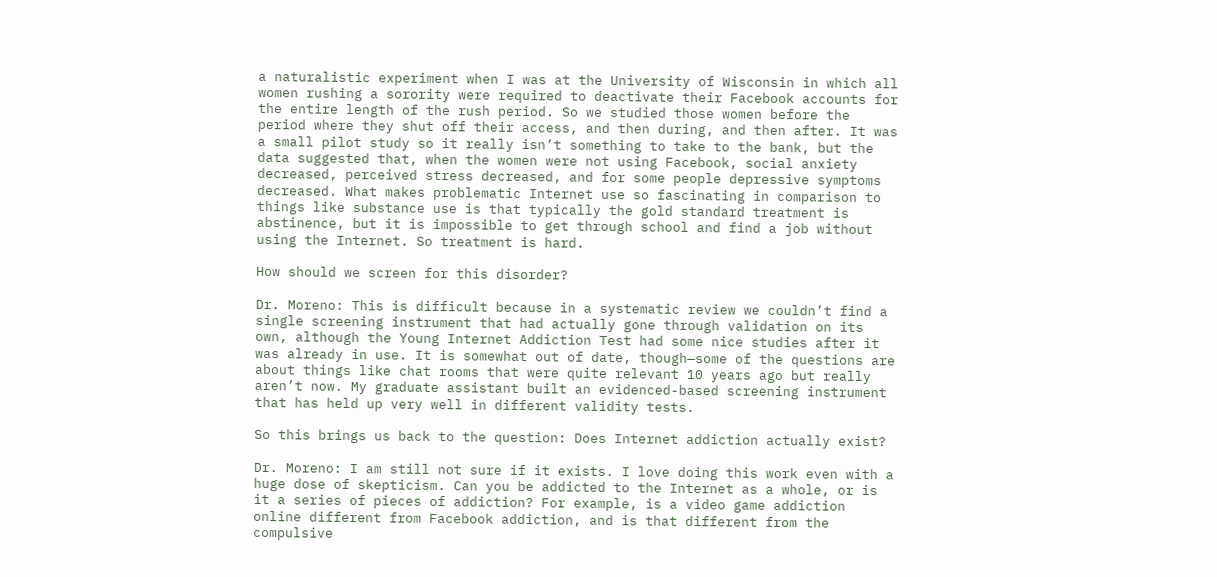a naturalistic experiment when I was at the University of Wisconsin in which all women rushing a sorority were required to deactivate their Facebook accounts for the entire length of the rush period. So we studied those women before the period where they shut off their access, and then during, and then after. It was a small pilot study so it really isn’t something to take to the bank, but the data suggested that, when the women were not using Facebook, social anxiety decreased, perceived stress decreased, and for some people depressive symptoms decreased. What makes problematic Internet use so fascinating in comparison to things like substance use is that typically the gold standard treatment is abstinence, but it is impossible to get through school and find a job without using the Internet. So treatment is hard.

How should we screen for this disorder?

Dr. Moreno: This is difficult because in a systematic review we couldn’t find a single screening instrument that had actually gone through validation on its own, although the Young Internet Addiction Test had some nice studies after it was already in use. It is somewhat out of date, though—some of the questions are about things like chat rooms that were quite relevant 10 years ago but really aren’t now. My graduate assistant built an evidenced-based screening instrument that has held up very well in different validity tests.

So this brings us back to the question: Does Internet addiction actually exist?

Dr. Moreno: I am still not sure if it exists. I love doing this work even with a huge dose of skepticism. Can you be addicted to the Internet as a whole, or is it a series of pieces of addiction? For example, is a video game addiction online different from Facebook addiction, and is that different from the compulsive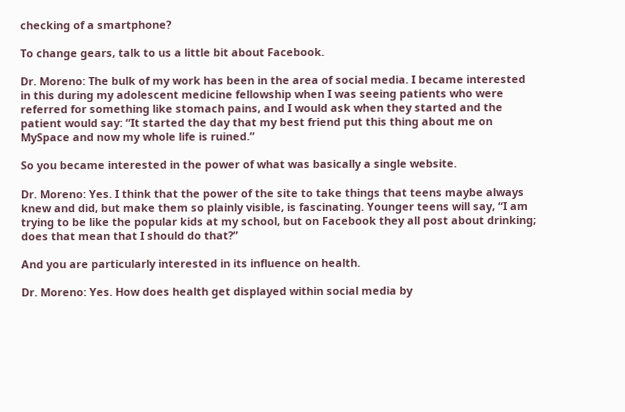checking of a smartphone?

To change gears, talk to us a little bit about Facebook.

Dr. Moreno: The bulk of my work has been in the area of social media. I became interested in this during my adolescent medicine fellowship when I was seeing patients who were referred for something like stomach pains, and I would ask when they started and the patient would say: “It started the day that my best friend put this thing about me on MySpace and now my whole life is ruined.”

So you became interested in the power of what was basically a single website.

Dr. Moreno: Yes. I think that the power of the site to take things that teens maybe always knew and did, but make them so plainly visible, is fascinating. Younger teens will say, “I am trying to be like the popular kids at my school, but on Facebook they all post about drinking; does that mean that I should do that?”

And you are particularly interested in its influence on health.

Dr. Moreno: Yes. How does health get displayed within social media by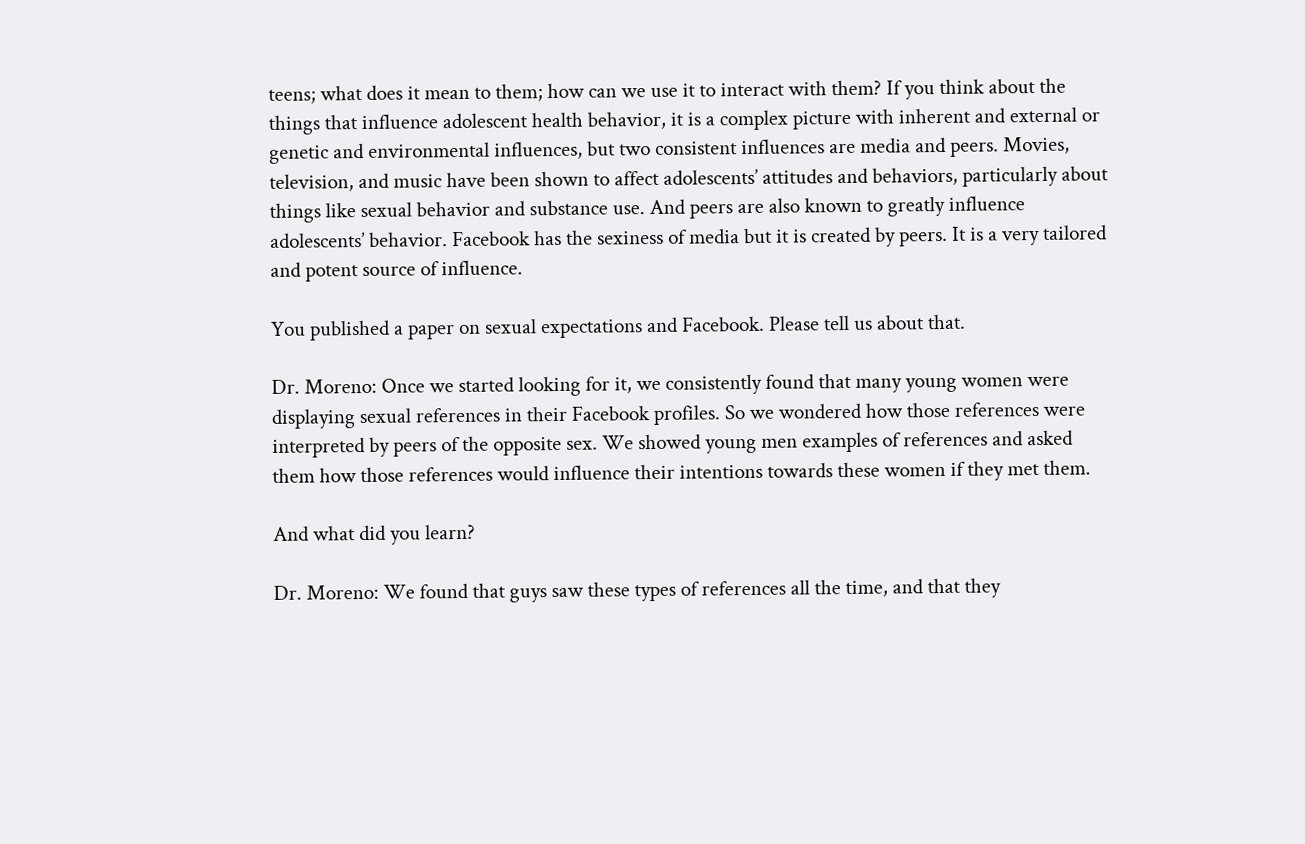teens; what does it mean to them; how can we use it to interact with them? If you think about the things that influence adolescent health behavior, it is a complex picture with inherent and external or genetic and environmental influences, but two consistent influences are media and peers. Movies, television, and music have been shown to affect adolescents’ attitudes and behaviors, particularly about things like sexual behavior and substance use. And peers are also known to greatly influence adolescents’ behavior. Facebook has the sexiness of media but it is created by peers. It is a very tailored and potent source of influence.

You published a paper on sexual expectations and Facebook. Please tell us about that.

Dr. Moreno: Once we started looking for it, we consistently found that many young women were displaying sexual references in their Facebook profiles. So we wondered how those references were interpreted by peers of the opposite sex. We showed young men examples of references and asked them how those references would influence their intentions towards these women if they met them.

And what did you learn?

Dr. Moreno: We found that guys saw these types of references all the time, and that they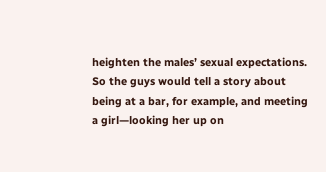heighten the males’ sexual expectations. So the guys would tell a story about being at a bar, for example, and meeting a girl—looking her up on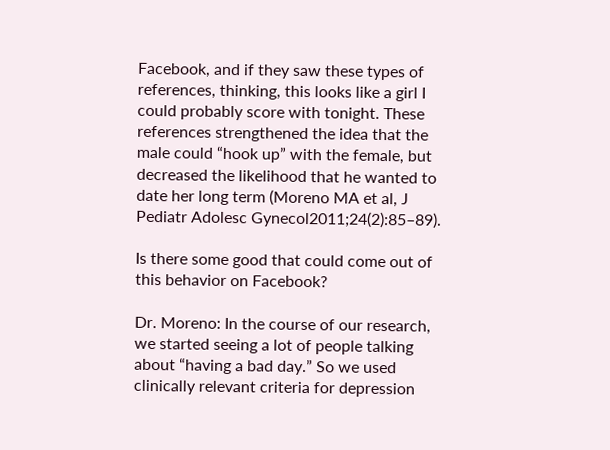Facebook, and if they saw these types of references, thinking, this looks like a girl I could probably score with tonight. These references strengthened the idea that the male could “hook up” with the female, but decreased the likelihood that he wanted to date her long term (Moreno MA et al, J Pediatr Adolesc Gynecol2011;24(2):85–89).

Is there some good that could come out of this behavior on Facebook?

Dr. Moreno: In the course of our research, we started seeing a lot of people talking about “having a bad day.” So we used clinically relevant criteria for depression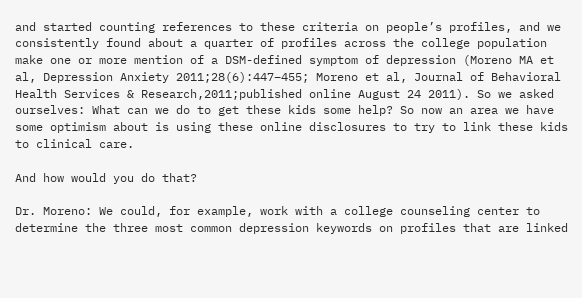and started counting references to these criteria on people’s profiles, and we consistently found about a quarter of profiles across the college population make one or more mention of a DSM-defined symptom of depression (Moreno MA et al, Depression Anxiety 2011;28(6):447–455; Moreno et al, Journal of Behavioral Health Services & Research,2011;published online August 24 2011). So we asked ourselves: What can we do to get these kids some help? So now an area we have some optimism about is using these online disclosures to try to link these kids to clinical care.

And how would you do that?

Dr. Moreno: We could, for example, work with a college counseling center to determine the three most common depression keywords on profiles that are linked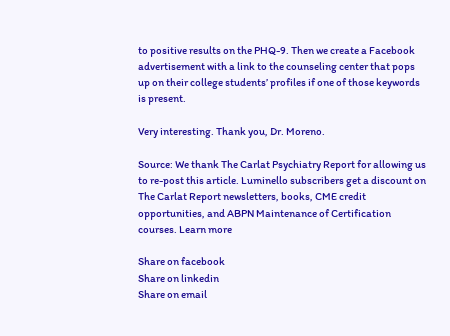to positive results on the PHQ-9. Then we create a Facebook advertisement with a link to the counseling center that pops up on their college students’ profiles if one of those keywords is present.

Very interesting. Thank you, Dr. Moreno.

Source: We thank The Carlat Psychiatry Report for allowing us to re-post this article. Luminello subscribers get a discount on The Carlat Report newsletters, books, CME credit opportunities, and ABPN Maintenance of Certification courses. Learn more

Share on facebook
Share on linkedin
Share on email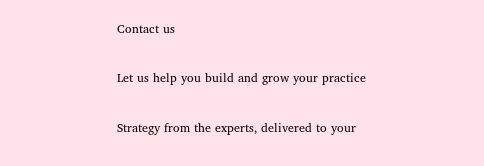Contact us

Let us help you build and grow your practice

Strategy from the experts, delivered to your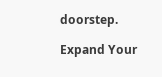doorstep.

Expand Your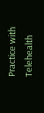Practice with Telehealth